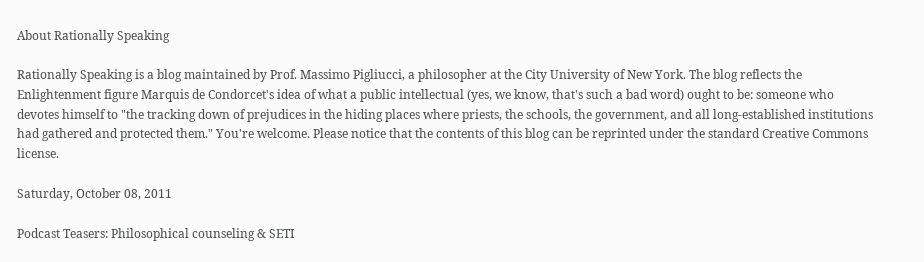About Rationally Speaking

Rationally Speaking is a blog maintained by Prof. Massimo Pigliucci, a philosopher at the City University of New York. The blog reflects the Enlightenment figure Marquis de Condorcet's idea of what a public intellectual (yes, we know, that's such a bad word) ought to be: someone who devotes himself to "the tracking down of prejudices in the hiding places where priests, the schools, the government, and all long-established institutions had gathered and protected them." You're welcome. Please notice that the contents of this blog can be reprinted under the standard Creative Commons license.

Saturday, October 08, 2011

Podcast Teasers: Philosophical counseling & SETI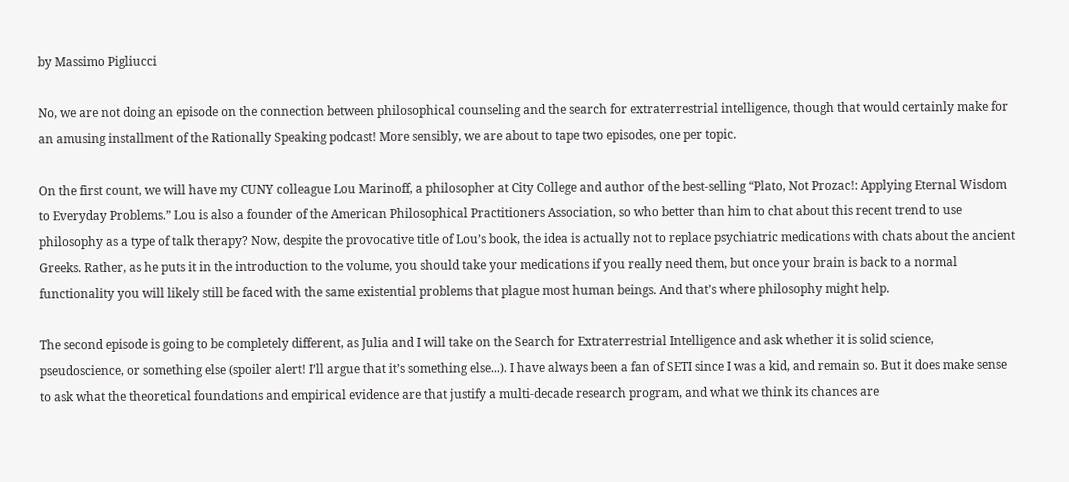by Massimo Pigliucci

No, we are not doing an episode on the connection between philosophical counseling and the search for extraterrestrial intelligence, though that would certainly make for an amusing installment of the Rationally Speaking podcast! More sensibly, we are about to tape two episodes, one per topic.

On the first count, we will have my CUNY colleague Lou Marinoff, a philosopher at City College and author of the best-selling “Plato, Not Prozac!: Applying Eternal Wisdom to Everyday Problems.” Lou is also a founder of the American Philosophical Practitioners Association, so who better than him to chat about this recent trend to use philosophy as a type of talk therapy? Now, despite the provocative title of Lou’s book, the idea is actually not to replace psychiatric medications with chats about the ancient Greeks. Rather, as he puts it in the introduction to the volume, you should take your medications if you really need them, but once your brain is back to a normal functionality you will likely still be faced with the same existential problems that plague most human beings. And that’s where philosophy might help.

The second episode is going to be completely different, as Julia and I will take on the Search for Extraterrestrial Intelligence and ask whether it is solid science, pseudoscience, or something else (spoiler alert! I’ll argue that it’s something else...). I have always been a fan of SETI since I was a kid, and remain so. But it does make sense to ask what the theoretical foundations and empirical evidence are that justify a multi-decade research program, and what we think its chances are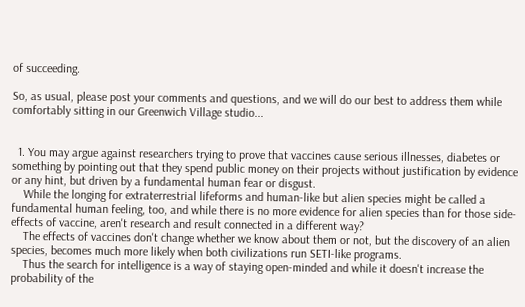of succeeding.

So, as usual, please post your comments and questions, and we will do our best to address them while comfortably sitting in our Greenwich Village studio...


  1. You may argue against researchers trying to prove that vaccines cause serious illnesses, diabetes or something by pointing out that they spend public money on their projects without justification by evidence or any hint, but driven by a fundamental human fear or disgust.
    While the longing for extraterrestrial lifeforms and human-like but alien species might be called a fundamental human feeling, too, and while there is no more evidence for alien species than for those side-effects of vaccine, aren't research and result connected in a different way?
    The effects of vaccines don't change whether we know about them or not, but the discovery of an alien species, becomes much more likely when both civilizations run SETI-like programs.
    Thus the search for intelligence is a way of staying open-minded and while it doesn't increase the probability of the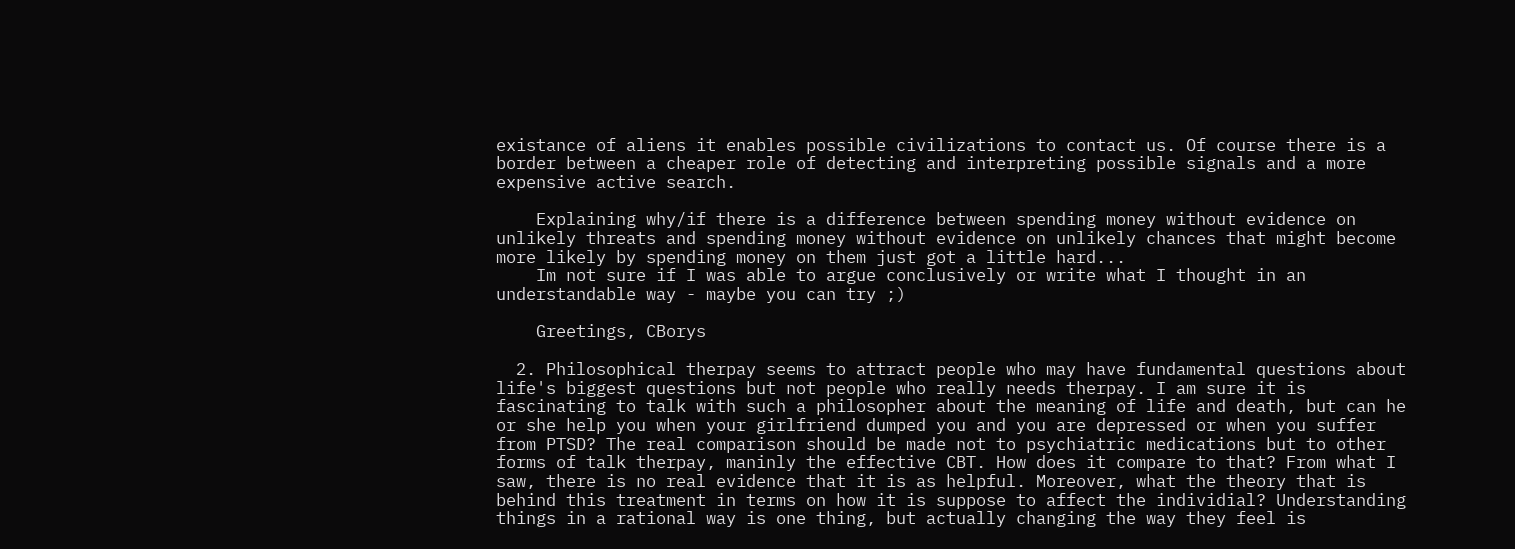existance of aliens it enables possible civilizations to contact us. Of course there is a border between a cheaper role of detecting and interpreting possible signals and a more expensive active search.

    Explaining why/if there is a difference between spending money without evidence on unlikely threats and spending money without evidence on unlikely chances that might become more likely by spending money on them just got a little hard...
    Im not sure if I was able to argue conclusively or write what I thought in an understandable way - maybe you can try ;)

    Greetings, CBorys

  2. Philosophical therpay seems to attract people who may have fundamental questions about life's biggest questions but not people who really needs therpay. I am sure it is fascinating to talk with such a philosopher about the meaning of life and death, but can he or she help you when your girlfriend dumped you and you are depressed or when you suffer from PTSD? The real comparison should be made not to psychiatric medications but to other forms of talk therpay, maninly the effective CBT. How does it compare to that? From what I saw, there is no real evidence that it is as helpful. Moreover, what the theory that is behind this treatment in terms on how it is suppose to affect the individial? Understanding things in a rational way is one thing, but actually changing the way they feel is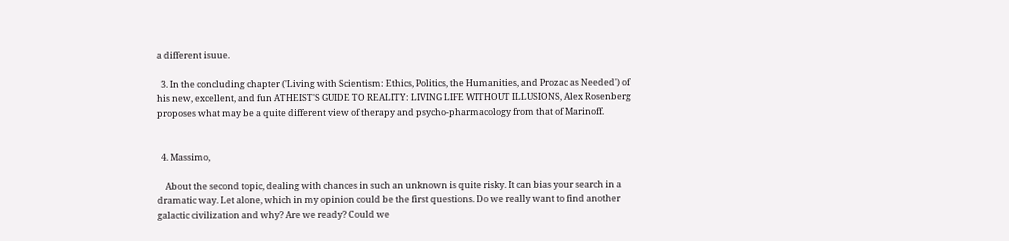a different isuue.

  3. In the concluding chapter ('Living with Scientism: Ethics, Politics, the Humanities, and Prozac as Needed') of his new, excellent, and fun ATHEIST'S GUIDE TO REALITY: LIVING LIFE WITHOUT ILLUSIONS, Alex Rosenberg proposes what may be a quite different view of therapy and psycho-pharmacology from that of Marinoff.


  4. Massimo,

    About the second topic, dealing with chances in such an unknown is quite risky. It can bias your search in a dramatic way. Let alone, which in my opinion could be the first questions. Do we really want to find another galactic civilization and why? Are we ready? Could we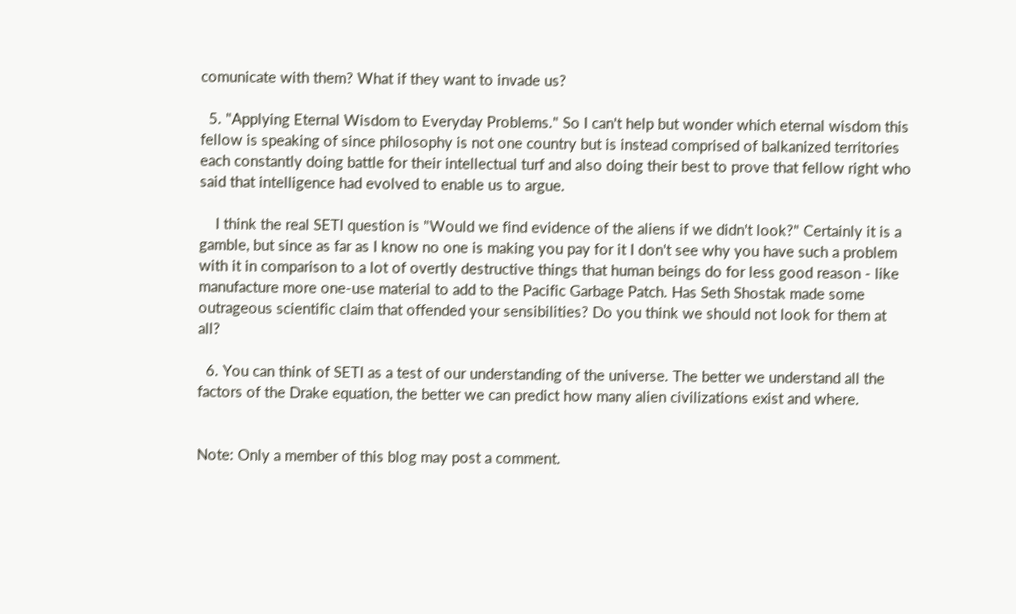comunicate with them? What if they want to invade us?

  5. "Applying Eternal Wisdom to Everyday Problems." So I can't help but wonder which eternal wisdom this fellow is speaking of since philosophy is not one country but is instead comprised of balkanized territories each constantly doing battle for their intellectual turf and also doing their best to prove that fellow right who said that intelligence had evolved to enable us to argue.

    I think the real SETI question is "Would we find evidence of the aliens if we didn't look?" Certainly it is a gamble, but since as far as I know no one is making you pay for it I don't see why you have such a problem with it in comparison to a lot of overtly destructive things that human beings do for less good reason - like manufacture more one-use material to add to the Pacific Garbage Patch. Has Seth Shostak made some outrageous scientific claim that offended your sensibilities? Do you think we should not look for them at all?

  6. You can think of SETI as a test of our understanding of the universe. The better we understand all the factors of the Drake equation, the better we can predict how many alien civilizations exist and where.


Note: Only a member of this blog may post a comment.